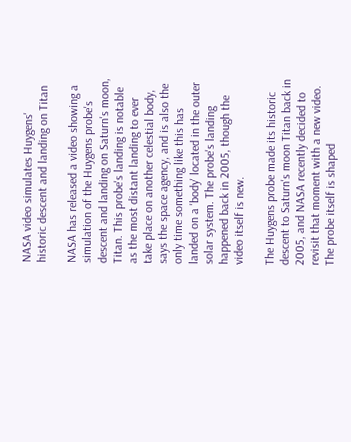NASA video simulates Huygens' historic descent and landing on Titan

NASA has released a video showing a simulation of the Huygens probe's descent and landing on Saturn's moon, Titan. This probe's landing is notable as the most distant landing to ever take place on another celestial body, says the space agency, and is also the only time something like this has landed on a 'body' located in the outer solar system. The probe's landing happened back in 2005, though the video itself is new.

The Huygens probe made its historic descent to Saturn's moon Titan back in 2005, and NASA recently decided to revisit that moment with a new video. The probe itself is shaped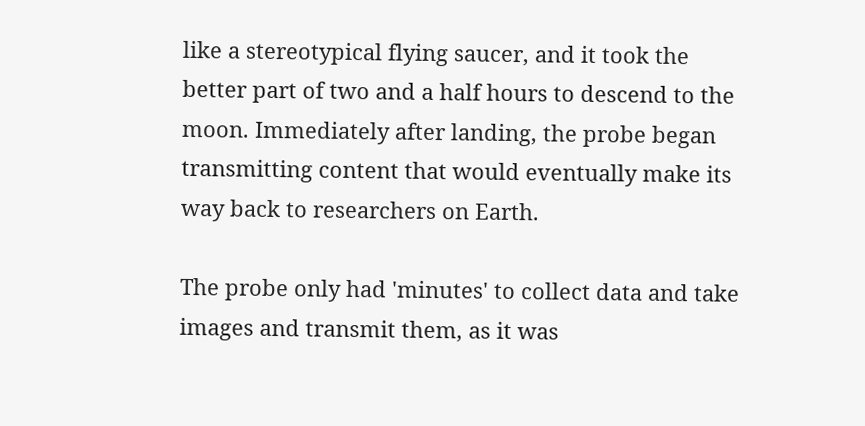like a stereotypical flying saucer, and it took the better part of two and a half hours to descend to the moon. Immediately after landing, the probe began transmitting content that would eventually make its way back to researchers on Earth.

The probe only had 'minutes' to collect data and take images and transmit them, as it was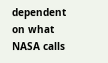dependent on what NASA calls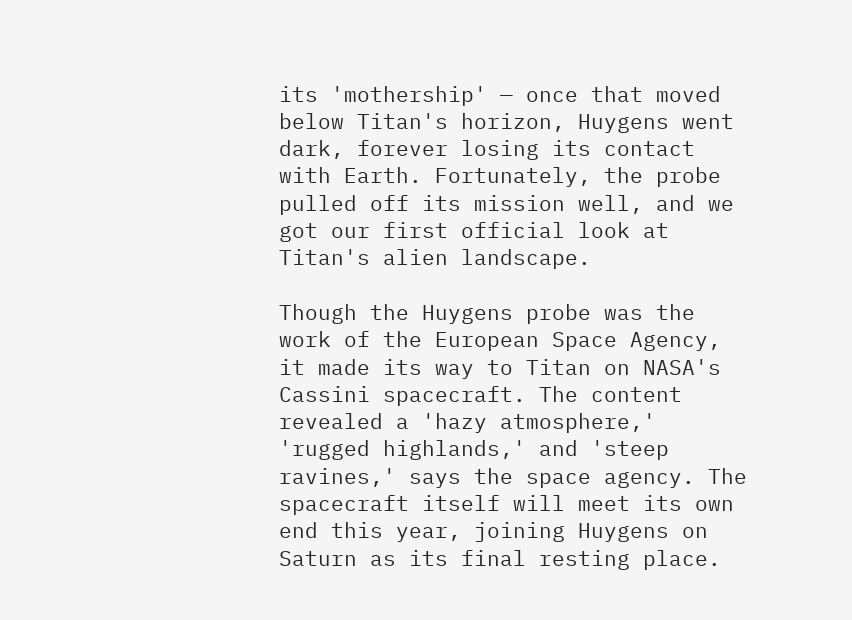its 'mothership' — once that moved below Titan's horizon, Huygens went dark, forever losing its contact with Earth. Fortunately, the probe pulled off its mission well, and we got our first official look at Titan's alien landscape.

Though the Huygens probe was the work of the European Space Agency, it made its way to Titan on NASA's Cassini spacecraft. The content revealed a 'hazy atmosphere,' 'rugged highlands,' and 'steep ravines,' says the space agency. The spacecraft itself will meet its own end this year, joining Huygens on Saturn as its final resting place.